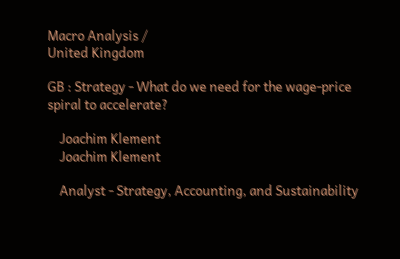Macro Analysis /
United Kingdom

GB : Strategy - What do we need for the wage-price spiral to accelerate?

    Joachim Klement
    Joachim Klement

    Analyst - Strategy, Accounting, and Sustainability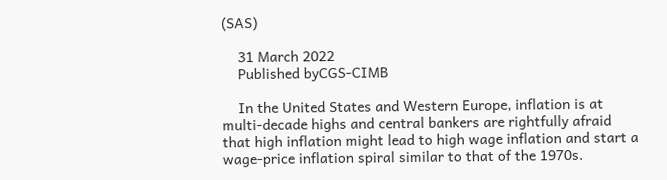(SAS)

    31 March 2022
    Published byCGS-CIMB

    In the United States and Western Europe, inflation is at multi-decade highs and central bankers are rightfully afraid that high inflation might lead to high wage inflation and start a wage-price inflation spiral similar to that of the 1970s.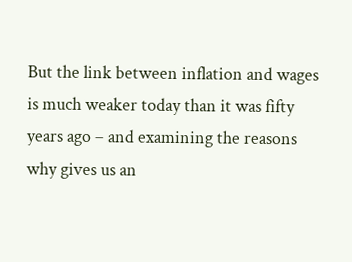But the link between inflation and wages is much weaker today than it was fifty years ago – and examining the reasons why gives us an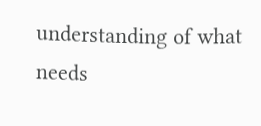understanding of what needs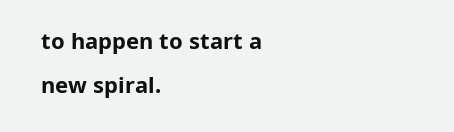to happen to start a new spiral.